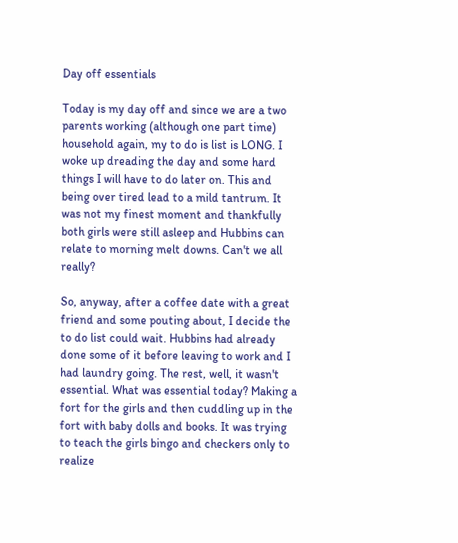Day off essentials

Today is my day off and since we are a two parents working (although one part time) household again, my to do is list is LONG. I woke up dreading the day and some hard things I will have to do later on. This and being over tired lead to a mild tantrum. It was not my finest moment and thankfully both girls were still asleep and Hubbins can relate to morning melt downs. Can't we all really?

So, anyway, after a coffee date with a great friend and some pouting about, I decide the to do list could wait. Hubbins had already done some of it before leaving to work and I had laundry going. The rest, well, it wasn't essential. What was essential today? Making a fort for the girls and then cuddling up in the fort with baby dolls and books. It was trying to teach the girls bingo and checkers only to realize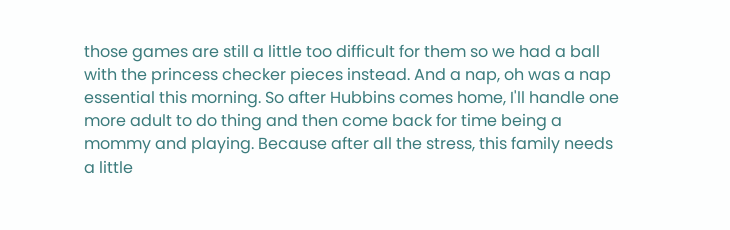those games are still a little too difficult for them so we had a ball with the princess checker pieces instead. And a nap, oh was a nap essential this morning. So after Hubbins comes home, I'll handle one more adult to do thing and then come back for time being a mommy and playing. Because after all the stress, this family needs a little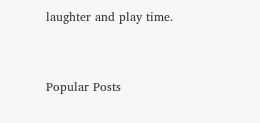laughter and play time.


Popular Posts